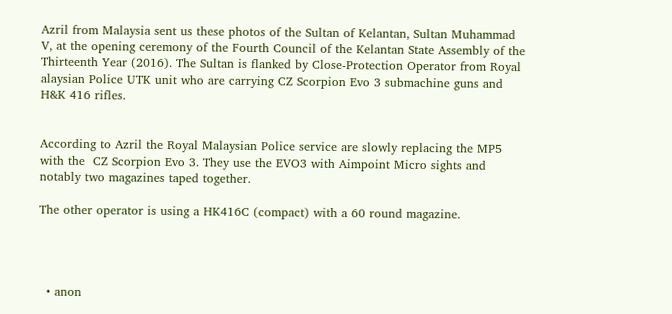Azril from Malaysia sent us these photos of the Sultan of Kelantan, Sultan Muhammad V, at the opening ceremony of the Fourth Council of the Kelantan State Assembly of the Thirteenth Year (2016). The Sultan is flanked by Close-Protection Operator from Royal alaysian Police UTK unit who are carrying CZ Scorpion Evo 3 submachine guns and H&K 416 rifles.


According to Azril the Royal Malaysian Police service are slowly replacing the MP5 with the  CZ Scorpion Evo 3. They use the EVO3 with Aimpoint Micro sights and notably two magazines taped together.

The other operator is using a HK416C (compact) with a 60 round magazine.




  • anon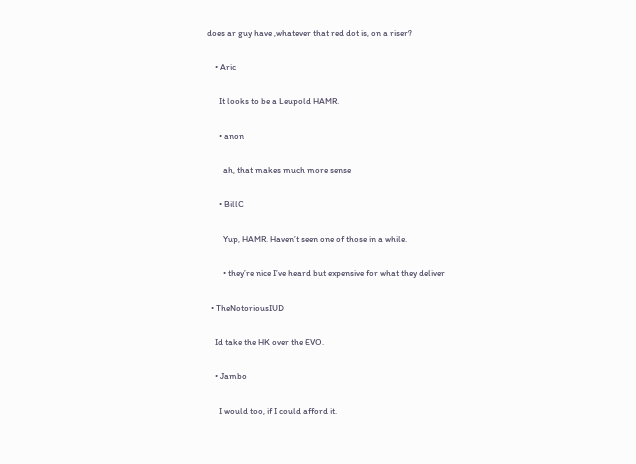does ar guy have ,whatever that red dot is, on a riser?

    • Aric

      It looks to be a Leupold HAMR.

      • anon

        ah, that makes much more sense

      • BillC

        Yup, HAMR. Haven’t seen one of those in a while.

        • they’re nice I’ve heard but expensive for what they deliver

  • TheNotoriousIUD

    Id take the HK over the EVO.

    • Jambo

      I would too, if I could afford it.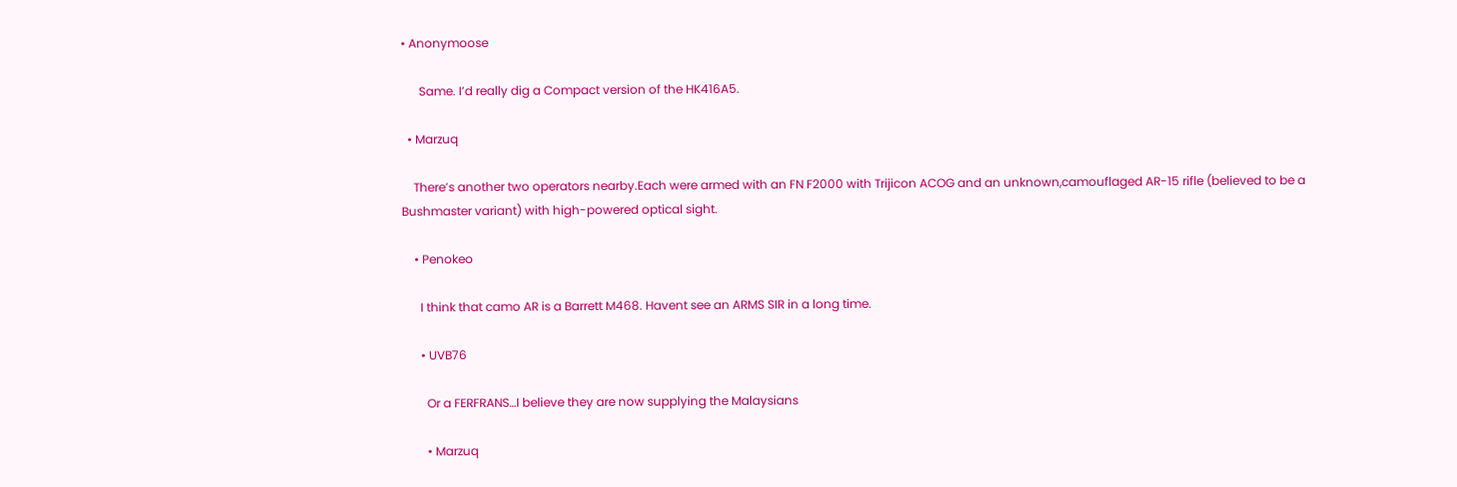• Anonymoose

      Same. I’d really dig a Compact version of the HK416A5.

  • Marzuq

    There’s another two operators nearby.Each were armed with an FN F2000 with Trijicon ACOG and an unknown,camouflaged AR-15 rifle (believed to be a Bushmaster variant) with high-powered optical sight.

    • Penokeo

      I think that camo AR is a Barrett M468. Havent see an ARMS SIR in a long time.

      • UVB76

        Or a FERFRANS…I believe they are now supplying the Malaysians

        • Marzuq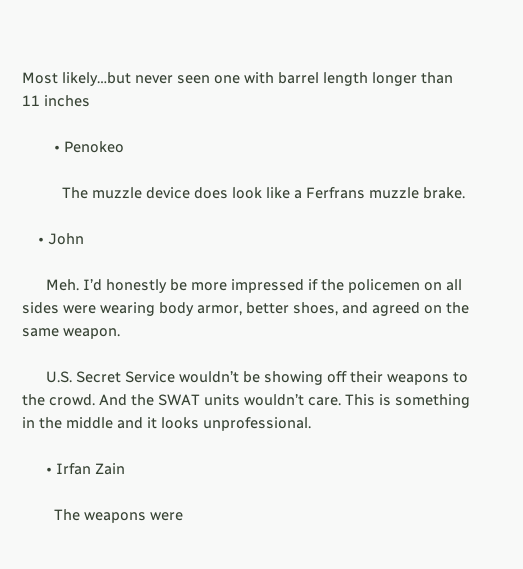Most likely…but never seen one with barrel length longer than 11 inches

        • Penokeo

          The muzzle device does look like a Ferfrans muzzle brake.

    • John

      Meh. I’d honestly be more impressed if the policemen on all sides were wearing body armor, better shoes, and agreed on the same weapon.

      U.S. Secret Service wouldn’t be showing off their weapons to the crowd. And the SWAT units wouldn’t care. This is something in the middle and it looks unprofessional.

      • Irfan Zain

        The weapons were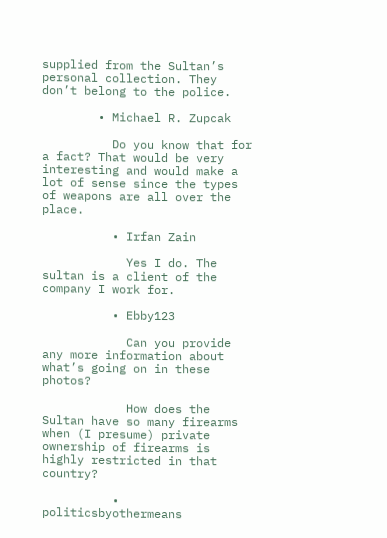supplied from the Sultan’s personal collection. They don’t belong to the police.

        • Michael R. Zupcak

          Do you know that for a fact? That would be very interesting and would make a lot of sense since the types of weapons are all over the place.

          • Irfan Zain

            Yes I do. The sultan is a client of the company I work for.

          • Ebby123

            Can you provide any more information about what’s going on in these photos?

            How does the Sultan have so many firearms when (I presume) private ownership of firearms is highly restricted in that country?

          • politicsbyothermeans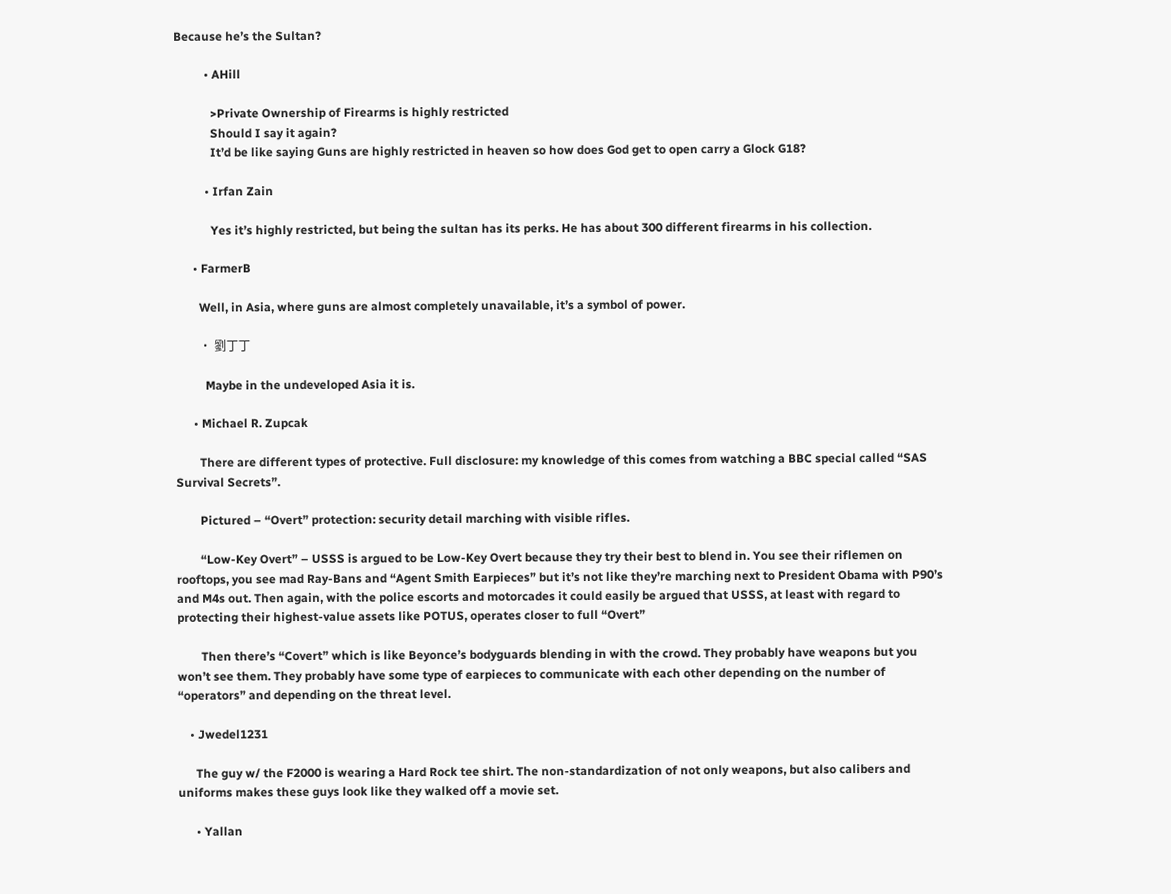Because he’s the Sultan?

          • AHill

            >Private Ownership of Firearms is highly restricted
            Should I say it again?
            It’d be like saying Guns are highly restricted in heaven so how does God get to open carry a Glock G18?

          • Irfan Zain

            Yes it’s highly restricted, but being the sultan has its perks. He has about 300 different firearms in his collection.

      • FarmerB

        Well, in Asia, where guns are almost completely unavailable, it’s a symbol of power.

        • 劉丁丁

          Maybe in the undeveloped Asia it is.

      • Michael R. Zupcak

        There are different types of protective. Full disclosure: my knowledge of this comes from watching a BBC special called “SAS Survival Secrets”.

        Pictured – “Overt” protection: security detail marching with visible rifles.

        “Low-Key Overt” – USSS is argued to be Low-Key Overt because they try their best to blend in. You see their riflemen on rooftops, you see mad Ray-Bans and “Agent Smith Earpieces” but it’s not like they’re marching next to President Obama with P90’s and M4s out. Then again, with the police escorts and motorcades it could easily be argued that USSS, at least with regard to protecting their highest-value assets like POTUS, operates closer to full “Overt”

        Then there’s “Covert” which is like Beyonce’s bodyguards blending in with the crowd. They probably have weapons but you won’t see them. They probably have some type of earpieces to communicate with each other depending on the number of “operators” and depending on the threat level.

    • Jwedel1231

      The guy w/ the F2000 is wearing a Hard Rock tee shirt. The non-standardization of not only weapons, but also calibers and uniforms makes these guys look like they walked off a movie set.

      • Yallan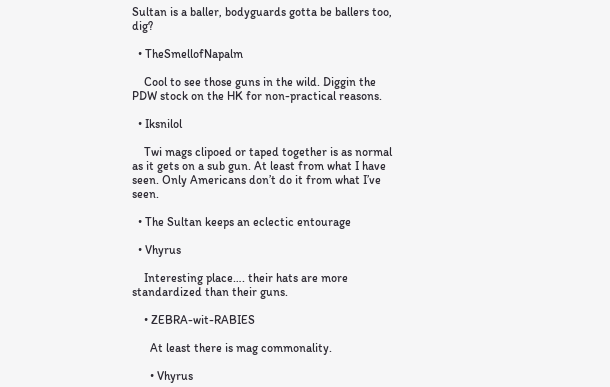Sultan is a baller, bodyguards gotta be ballers too, dig?

  • TheSmellofNapalm

    Cool to see those guns in the wild. Diggin the PDW stock on the HK for non-practical reasons.

  • Iksnilol

    Twi mags clipoed or taped together is as normal as it gets on a sub gun. At least from what I have seen. Only Americans don’t do it from what I’ve seen.

  • The Sultan keeps an eclectic entourage

  • Vhyrus

    Interesting place…. their hats are more standardized than their guns.

    • ZEBRA-wit-RABIES

      At least there is mag commonality.

      • Vhyrus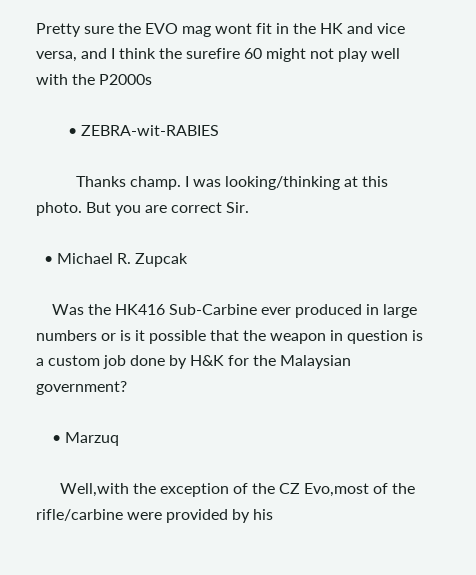Pretty sure the EVO mag wont fit in the HK and vice versa, and I think the surefire 60 might not play well with the P2000s

        • ZEBRA-wit-RABIES

          Thanks champ. I was looking/thinking at this photo. But you are correct Sir.

  • Michael R. Zupcak

    Was the HK416 Sub-Carbine ever produced in large numbers or is it possible that the weapon in question is a custom job done by H&K for the Malaysian government?

    • Marzuq

      Well,with the exception of the CZ Evo,most of the rifle/carbine were provided by his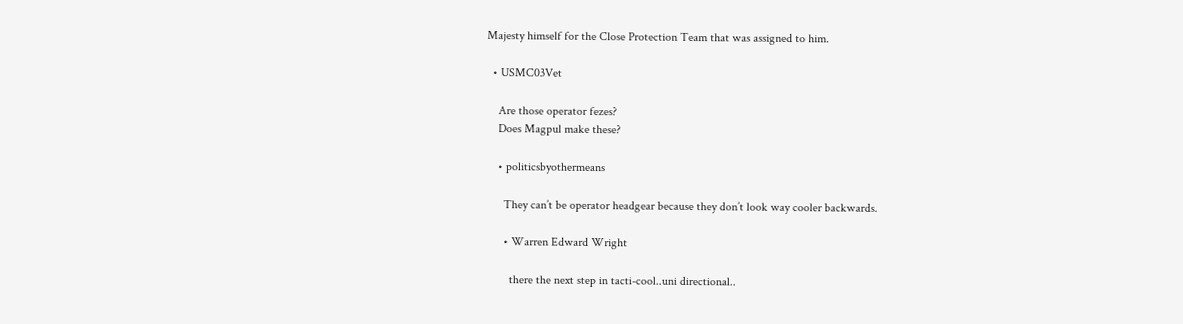Majesty himself for the Close Protection Team that was assigned to him.

  • USMC03Vet

    Are those operator fezes?
    Does Magpul make these?

    • politicsbyothermeans

      They can’t be operator headgear because they don’t look way cooler backwards.

      • Warren Edward Wright

        there the next step in tacti-cool..uni directional..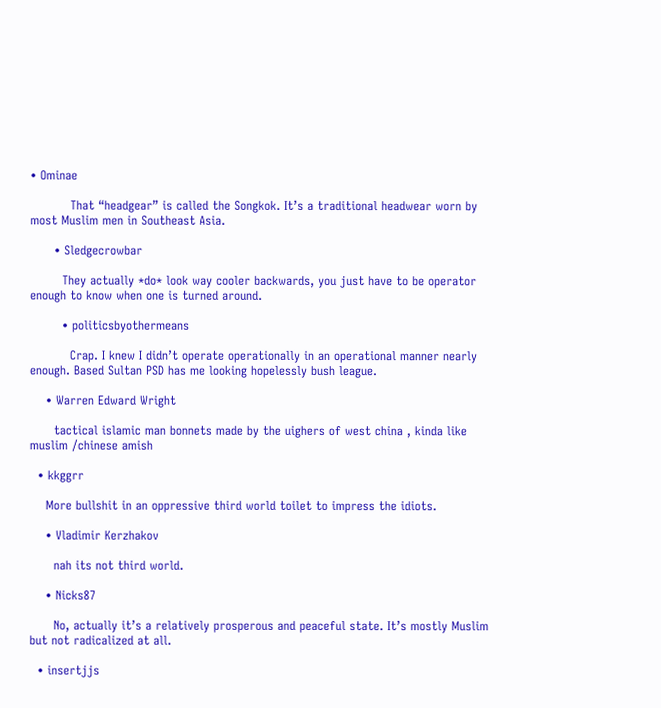• Ominae

          That “headgear” is called the Songkok. It’s a traditional headwear worn by most Muslim men in Southeast Asia.

      • Sledgecrowbar

        They actually *do* look way cooler backwards, you just have to be operator enough to know when one is turned around.

        • politicsbyothermeans

          Crap. I knew I didn’t operate operationally in an operational manner nearly enough. Based Sultan PSD has me looking hopelessly bush league.

    • Warren Edward Wright

      tactical islamic man bonnets made by the uighers of west china , kinda like muslim /chinese amish

  • kkggrr

    More bullshit in an oppressive third world toilet to impress the idiots.

    • Vladimir Kerzhakov

      nah its not third world.

    • Nicks87

      No, actually it’s a relatively prosperous and peaceful state. It’s mostly Muslim but not radicalized at all.

  • insertjjs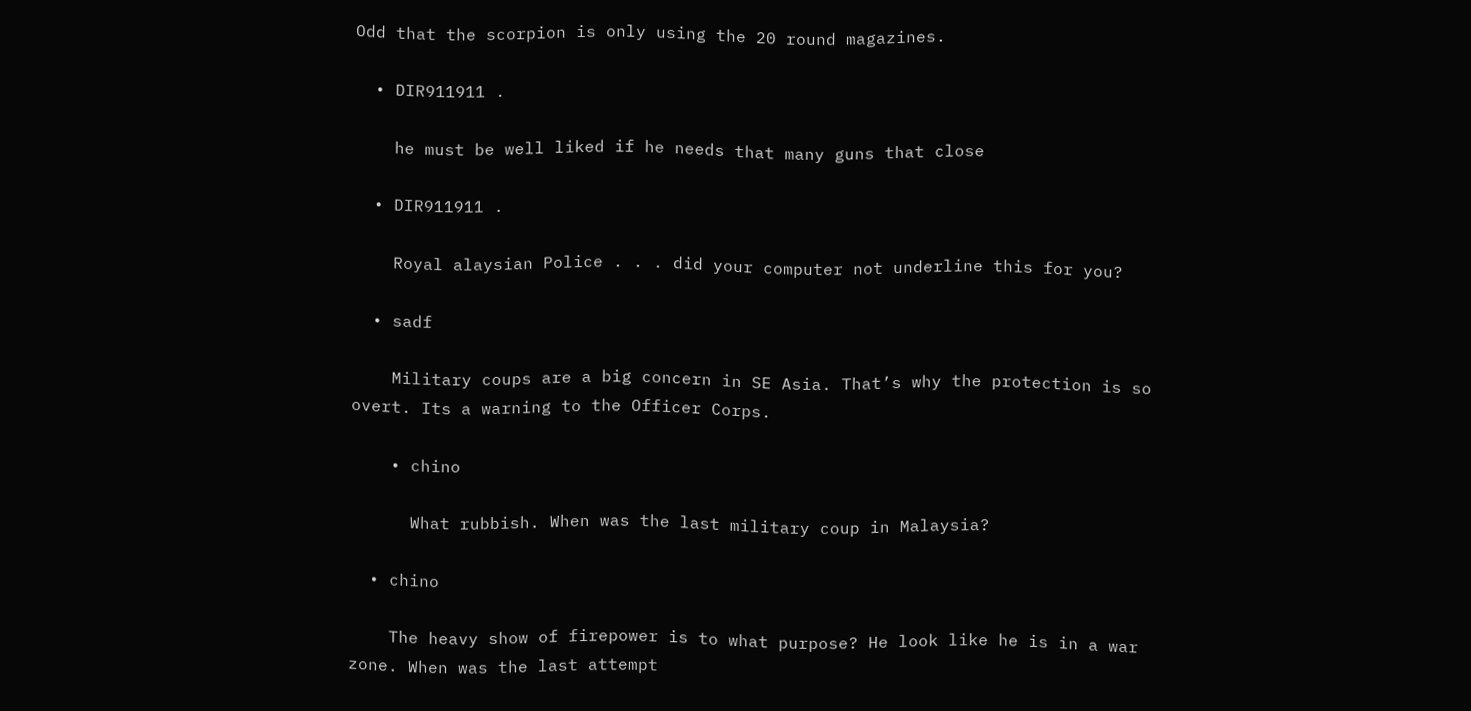Odd that the scorpion is only using the 20 round magazines.

  • DIR911911 .

    he must be well liked if he needs that many guns that close

  • DIR911911 .

    Royal alaysian Police . . . did your computer not underline this for you?

  • sadf

    Military coups are a big concern in SE Asia. That’s why the protection is so overt. Its a warning to the Officer Corps.

    • chino

      What rubbish. When was the last military coup in Malaysia?

  • chino

    The heavy show of firepower is to what purpose? He look like he is in a war zone. When was the last attempt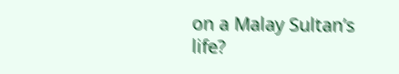on a Malay Sultan’s life?